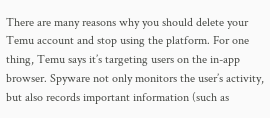There are many reasons why you should delete your Temu account and stop using the platform. For one thing, Temu says it’s targeting users on the in-app browser. Spyware not only monitors the user’s activity, but also records important information (such as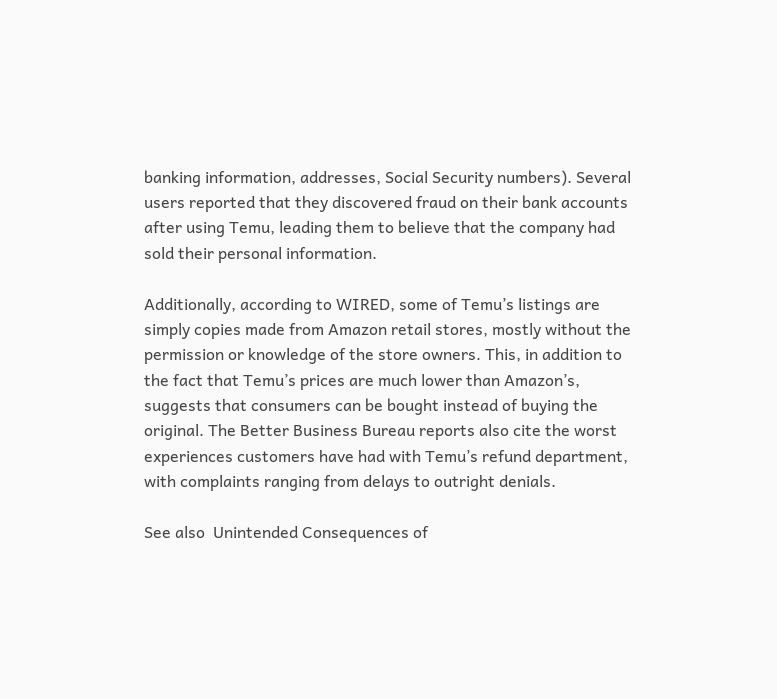banking information, addresses, Social Security numbers). Several users reported that they discovered fraud on their bank accounts after using Temu, leading them to believe that the company had sold their personal information.

Additionally, according to WIRED, some of Temu’s listings are simply copies made from Amazon retail stores, mostly without the permission or knowledge of the store owners. This, in addition to the fact that Temu’s prices are much lower than Amazon’s, suggests that consumers can be bought instead of buying the original. The Better Business Bureau reports also cite the worst experiences customers have had with Temu’s refund department, with complaints ranging from delays to outright denials.

See also  Unintended Consequences of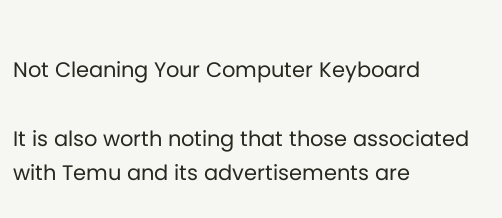Not Cleaning Your Computer Keyboard

It is also worth noting that those associated with Temu and its advertisements are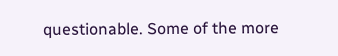questionable. Some of the more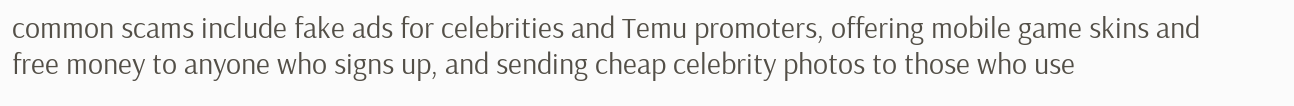common scams include fake ads for celebrities and Temu promoters, offering mobile game skins and free money to anyone who signs up, and sending cheap celebrity photos to those who use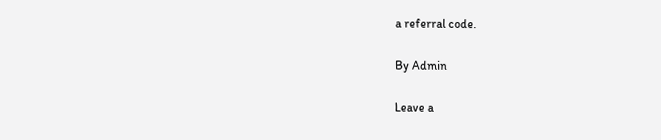a referral code.

By Admin

Leave a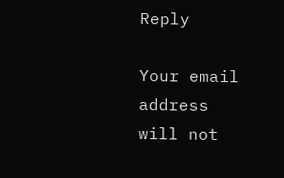Reply

Your email address will not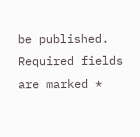be published. Required fields are marked *